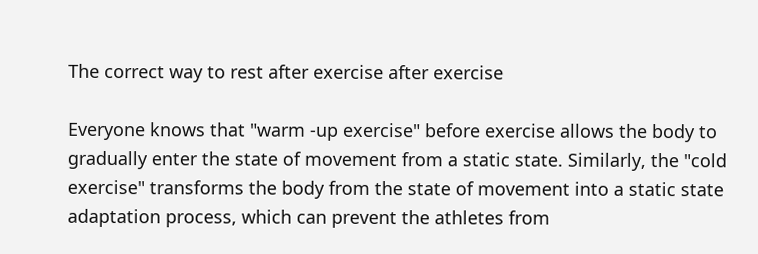The correct way to rest after exercise after exercise

Everyone knows that "warm -up exercise" before exercise allows the body to gradually enter the state of movement from a static state. Similarly, the "cold exercise" transforms the body from the state of movement into a static state adaptation process, which can prevent the athletes from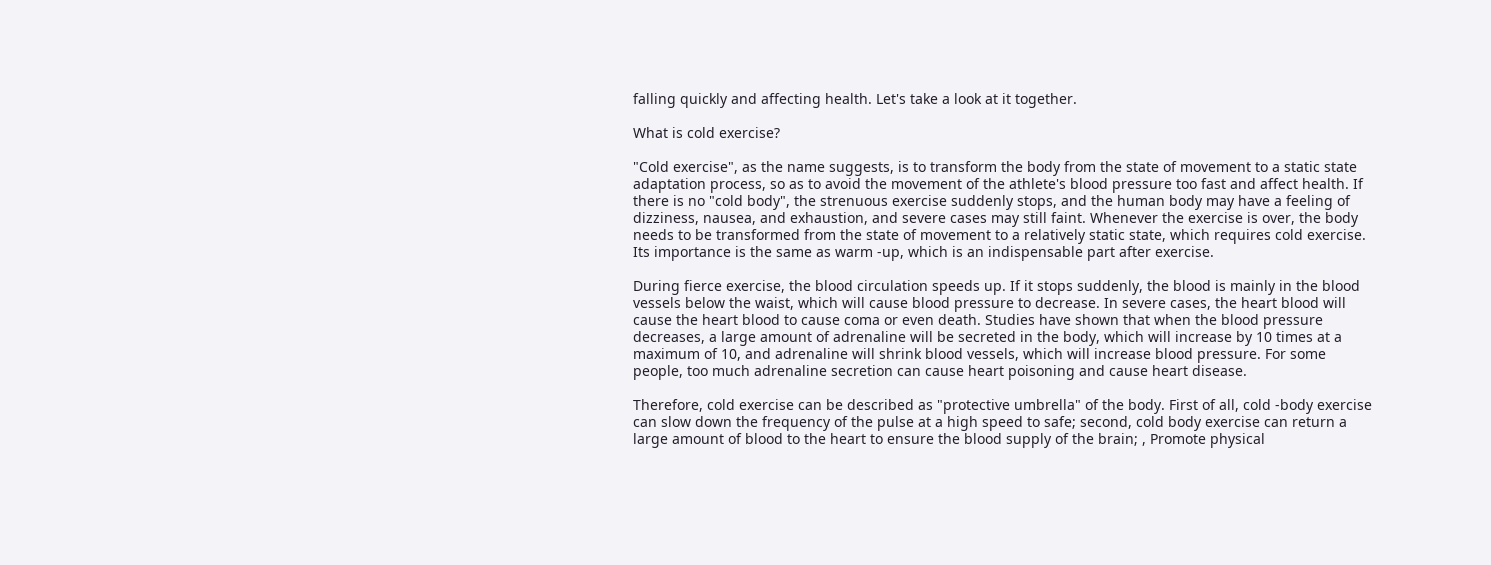falling quickly and affecting health. Let's take a look at it together.

What is cold exercise?

"Cold exercise", as the name suggests, is to transform the body from the state of movement to a static state adaptation process, so as to avoid the movement of the athlete's blood pressure too fast and affect health. If there is no "cold body", the strenuous exercise suddenly stops, and the human body may have a feeling of dizziness, nausea, and exhaustion, and severe cases may still faint. Whenever the exercise is over, the body needs to be transformed from the state of movement to a relatively static state, which requires cold exercise. Its importance is the same as warm -up, which is an indispensable part after exercise.

During fierce exercise, the blood circulation speeds up. If it stops suddenly, the blood is mainly in the blood vessels below the waist, which will cause blood pressure to decrease. In severe cases, the heart blood will cause the heart blood to cause coma or even death. Studies have shown that when the blood pressure decreases, a large amount of adrenaline will be secreted in the body, which will increase by 10 times at a maximum of 10, and adrenaline will shrink blood vessels, which will increase blood pressure. For some people, too much adrenaline secretion can cause heart poisoning and cause heart disease.

Therefore, cold exercise can be described as "protective umbrella" of the body. First of all, cold -body exercise can slow down the frequency of the pulse at a high speed to safe; second, cold body exercise can return a large amount of blood to the heart to ensure the blood supply of the brain; , Promote physical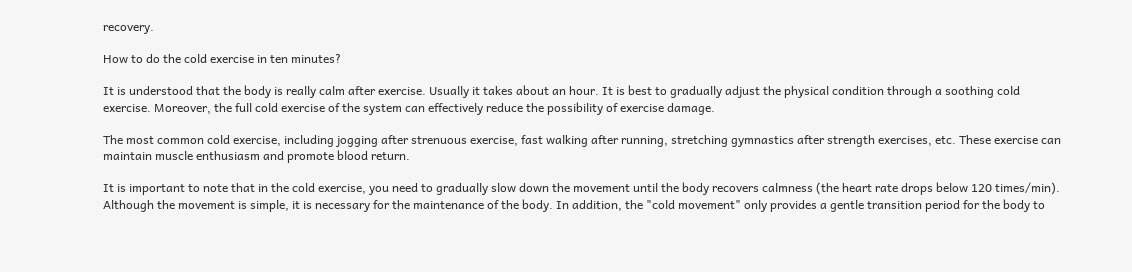recovery.

How to do the cold exercise in ten minutes?

It is understood that the body is really calm after exercise. Usually it takes about an hour. It is best to gradually adjust the physical condition through a soothing cold exercise. Moreover, the full cold exercise of the system can effectively reduce the possibility of exercise damage.

The most common cold exercise, including jogging after strenuous exercise, fast walking after running, stretching gymnastics after strength exercises, etc. These exercise can maintain muscle enthusiasm and promote blood return.

It is important to note that in the cold exercise, you need to gradually slow down the movement until the body recovers calmness (the heart rate drops below 120 times/min). Although the movement is simple, it is necessary for the maintenance of the body. In addition, the "cold movement" only provides a gentle transition period for the body to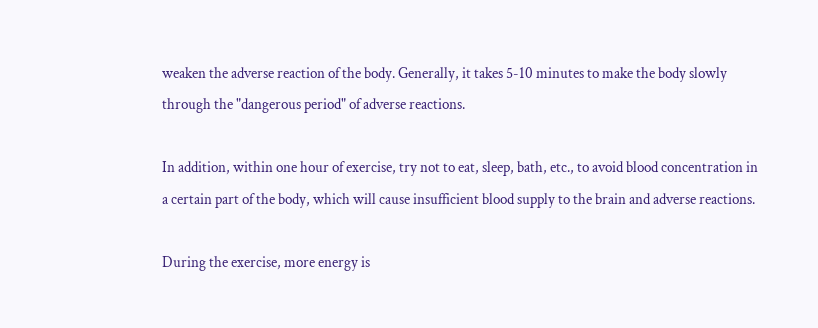weaken the adverse reaction of the body. Generally, it takes 5-10 minutes to make the body slowly through the "dangerous period" of adverse reactions.

In addition, within one hour of exercise, try not to eat, sleep, bath, etc., to avoid blood concentration in a certain part of the body, which will cause insufficient blood supply to the brain and adverse reactions.

During the exercise, more energy is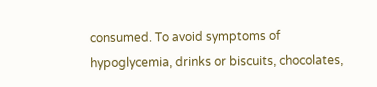consumed. To avoid symptoms of hypoglycemia, drinks or biscuits, chocolates,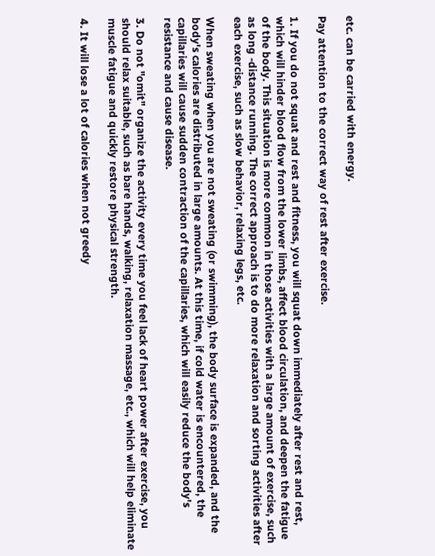etc. can be carried with energy.

Pay attention to the correct way of rest after exercise.

1. If you do not squat and rest and fitness, you will squat down immediately after rest and rest, which will hinder blood flow from the lower limbs, affect blood circulation, and deepen the fatigue of the body. This situation is more common in those activities with a large amount of exercise, such as long -distance running. The correct approach is to do more relaxation and sorting activities after each exercise, such as slow behavior, relaxing legs, etc.

When sweating when you are not sweating (or swimming), the body surface is expanded, and the body's calories are distributed in large amounts. At this time, if cold water is encountered, the capillaries will cause sudden contraction of the capillaries, which will easily reduce the body's resistance and cause disease.

3. Do not "omit" organize the activity every time you feel lack of heart power after exercise, you should relax suitable, such as bare hands, walking, relaxation massage, etc., which will help eliminate muscle fatigue and quickly restore physical strength.

4. It will lose a lot of calories when not greedy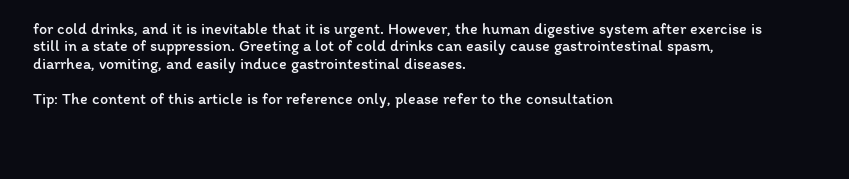for cold drinks, and it is inevitable that it is urgent. However, the human digestive system after exercise is still in a state of suppression. Greeting a lot of cold drinks can easily cause gastrointestinal spasm, diarrhea, vomiting, and easily induce gastrointestinal diseases.

Tip: The content of this article is for reference only, please refer to the consultation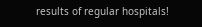results of regular hospitals!